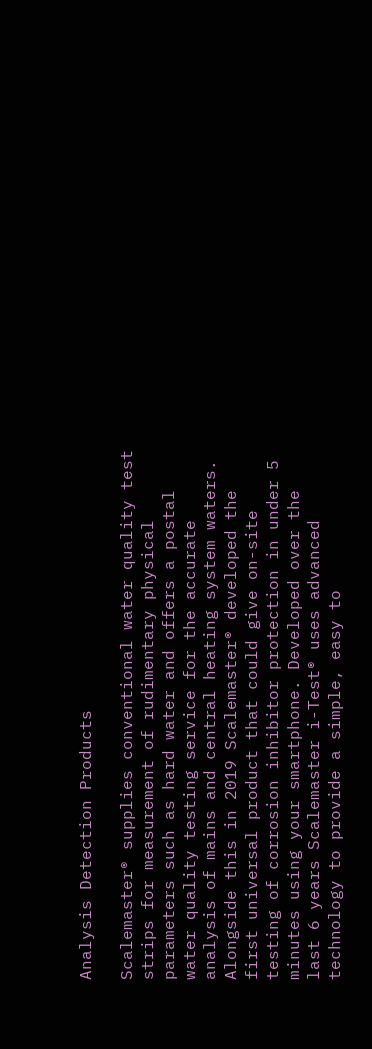Analysis Detection Products

Scalemaster® supplies conventional water quality test strips for measurement of rudimentary physical parameters such as hard water and offers a postal water quality testing service for the accurate analysis of mains and central heating system waters.
Alongside this in 2019 Scalemaster® developed the first universal product that could give on-site testing of corrosion inhibitor protection in under 5 minutes using your smartphone. Developed over the last 6 years Scalemaster i-Test® uses advanced technology to provide a simple, easy to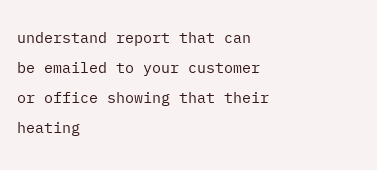understand report that can be emailed to your customer or office showing that their heating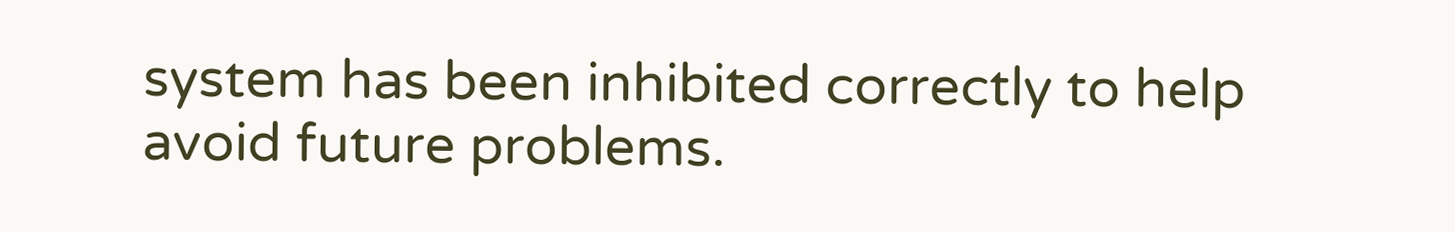system has been inhibited correctly to help avoid future problems.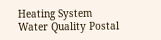Heating System Water Quality Postal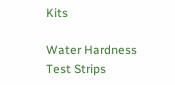Kits

Water Hardness Test Strips